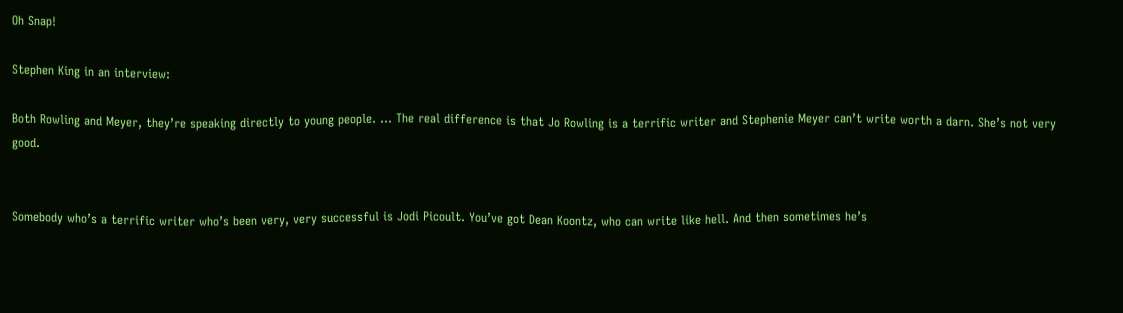Oh Snap!

Stephen King in an interview:

Both Rowling and Meyer, they’re speaking directly to young people. … The real difference is that Jo Rowling is a terrific writer and Stephenie Meyer can’t write worth a darn. She’s not very good.


Somebody who’s a terrific writer who’s been very, very successful is Jodi Picoult. You’ve got Dean Koontz, who can write like hell. And then sometimes he’s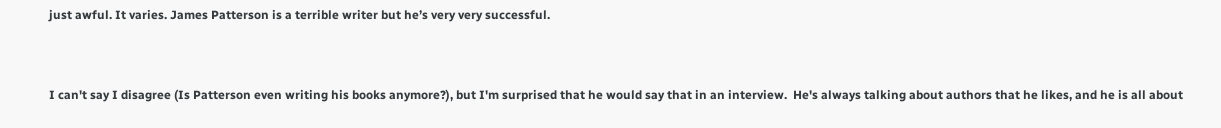just awful. It varies. James Patterson is a terrible writer but he’s very very successful.


I can't say I disagree (Is Patterson even writing his books anymore?), but I'm surprised that he would say that in an interview.  He's always talking about authors that he likes, and he is all about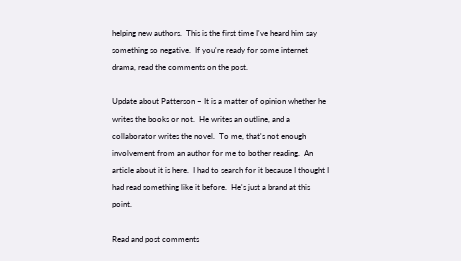helping new authors.  This is the first time I've heard him say something so negative.  If you're ready for some internet drama, read the comments on the post.

Update about Patterson – It is a matter of opinion whether he writes the books or not.  He writes an outline, and a collaborator writes the novel.  To me, that's not enough involvement from an author for me to bother reading.  An article about it is here.  I had to search for it because I thought I had read something like it before.  He's just a brand at this point.

Read and post comments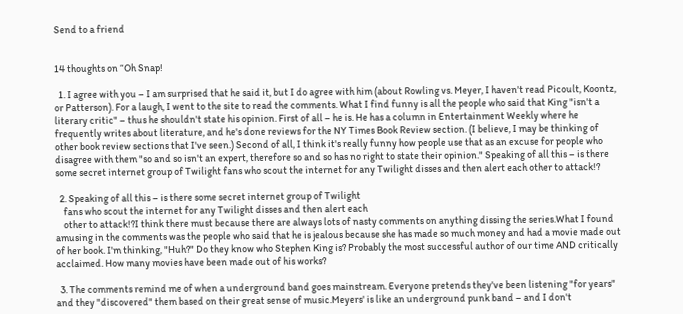Send to a friend


14 thoughts on “Oh Snap!

  1. I agree with you – I am surprised that he said it, but I do agree with him (about Rowling vs. Meyer, I haven't read Picoult, Koontz, or Patterson). For a laugh, I went to the site to read the comments. What I find funny is all the people who said that King "isn't a literary critic" – thus he shouldn't state his opinion. First of all – he is. He has a column in Entertainment Weekly where he frequently writes about literature, and he's done reviews for the NY Times Book Review section. (I believe, I may be thinking of other book review sections that I've seen.) Second of all, I think it's really funny how people use that as an excuse for people who disagree with them "so and so isn't an expert, therefore so and so has no right to state their opinion." Speaking of all this – is there some secret internet group of Twilight fans who scout the internet for any Twilight disses and then alert each other to attack!?

  2. Speaking of all this – is there some secret internet group of Twilight
    fans who scout the internet for any Twilight disses and then alert each
    other to attack!?I think there must because there are always lots of nasty comments on anything dissing the series.What I found amusing in the comments was the people who said that he is jealous because she has made so much money and had a movie made out of her book. I'm thinking, "Huh?" Do they know who Stephen King is? Probably the most successful author of our time AND critically acclaimed. How many movies have been made out of his works?

  3. The comments remind me of when a underground band goes mainstream. Everyone pretends they've been listening "for years" and they "discovered" them based on their great sense of music.Meyers' is like an underground punk band – and I don't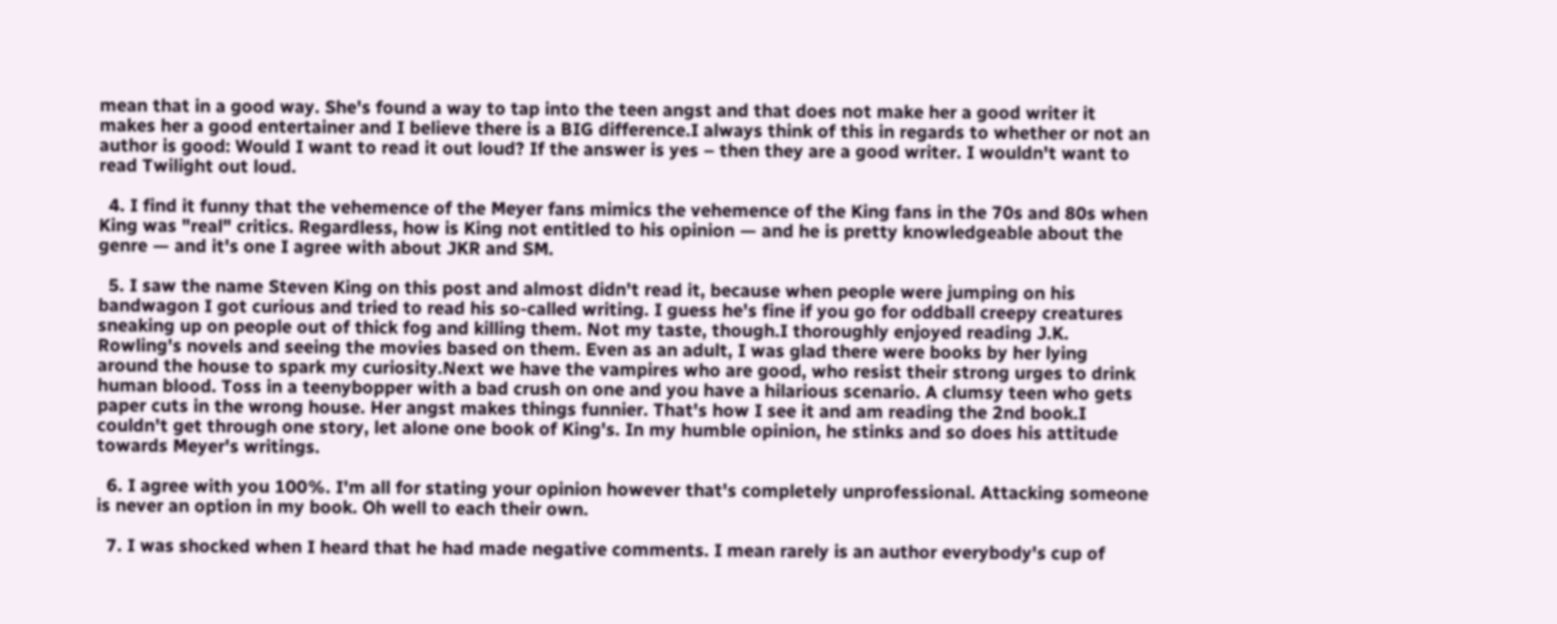mean that in a good way. She's found a way to tap into the teen angst and that does not make her a good writer it makes her a good entertainer and I believe there is a BIG difference.I always think of this in regards to whether or not an author is good: Would I want to read it out loud? If the answer is yes – then they are a good writer. I wouldn't want to read Twilight out loud.

  4. I find it funny that the vehemence of the Meyer fans mimics the vehemence of the King fans in the 70s and 80s when King was "real" critics. Regardless, how is King not entitled to his opinion — and he is pretty knowledgeable about the genre — and it's one I agree with about JKR and SM.

  5. I saw the name Steven King on this post and almost didn't read it, because when people were jumping on his bandwagon I got curious and tried to read his so-called writing. I guess he's fine if you go for oddball creepy creatures sneaking up on people out of thick fog and killing them. Not my taste, though.I thoroughly enjoyed reading J.K. Rowling's novels and seeing the movies based on them. Even as an adult, I was glad there were books by her lying around the house to spark my curiosity.Next we have the vampires who are good, who resist their strong urges to drink human blood. Toss in a teenybopper with a bad crush on one and you have a hilarious scenario. A clumsy teen who gets paper cuts in the wrong house. Her angst makes things funnier. That's how I see it and am reading the 2nd book.I couldn't get through one story, let alone one book of King's. In my humble opinion, he stinks and so does his attitude towards Meyer's writings.

  6. I agree with you 100%. I'm all for stating your opinion however that's completely unprofessional. Attacking someone is never an option in my book. Oh well to each their own.

  7. I was shocked when I heard that he had made negative comments. I mean rarely is an author everybody's cup of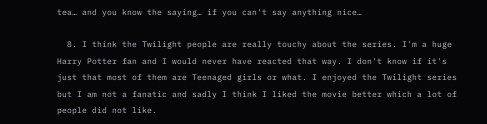tea… and you know the saying… if you can't say anything nice…

  8. I think the Twilight people are really touchy about the series. I'm a huge Harry Potter fan and I would never have reacted that way. I don't know if it's just that most of them are Teenaged girls or what. I enjoyed the Twilight series but I am not a fanatic and sadly I think I liked the movie better which a lot of people did not like.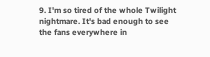9. I'm so tired of the whole Twilight nightmare. It's bad enough to see the fans everywhere in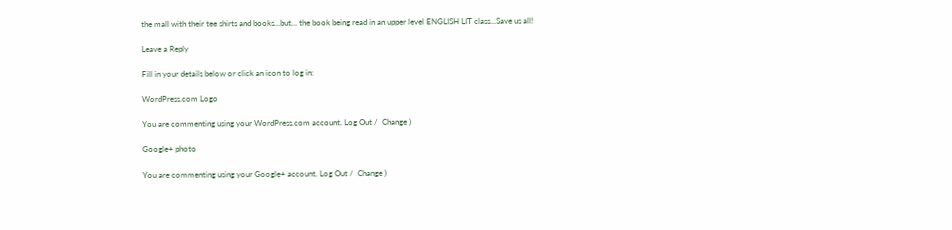the mall with their tee shirts and books…but… the book being read in an upper level ENGLISH LIT class…Save us all!

Leave a Reply

Fill in your details below or click an icon to log in:

WordPress.com Logo

You are commenting using your WordPress.com account. Log Out /  Change )

Google+ photo

You are commenting using your Google+ account. Log Out /  Change )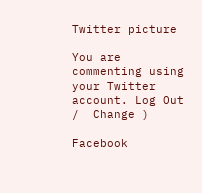Twitter picture

You are commenting using your Twitter account. Log Out /  Change )

Facebook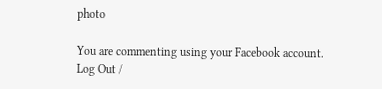photo

You are commenting using your Facebook account. Log Out /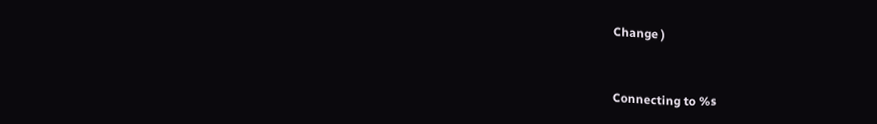Change )


Connecting to %s